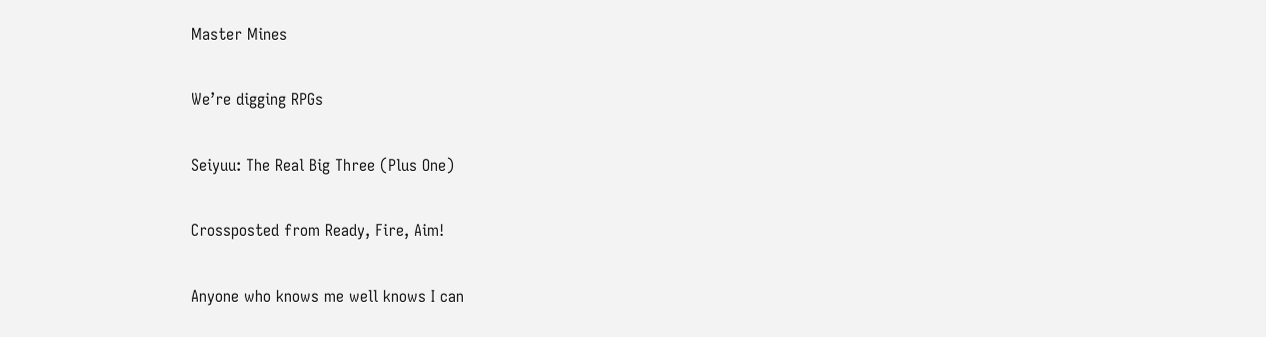Master Mines

We’re digging RPGs

Seiyuu: The Real Big Three (Plus One)

Crossposted from Ready, Fire, Aim!

Anyone who knows me well knows I can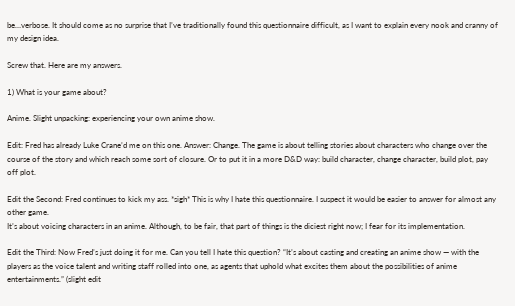be…verbose. It should come as no surprise that I’ve traditionally found this questionnaire difficult, as I want to explain every nook and cranny of my design idea.

Screw that. Here are my answers.

1) What is your game about?

Anime. Slight unpacking: experiencing your own anime show.

Edit: Fred has already Luke Crane’d me on this one. Answer: Change. The game is about telling stories about characters who change over the course of the story and which reach some sort of closure. Or to put it in a more D&D way: build character, change character, build plot, pay off plot.

Edit the Second: Fred continues to kick my ass. *sigh* This is why I hate this questionnaire. I suspect it would be easier to answer for almost any other game.
It’s about voicing characters in an anime. Although, to be fair, that part of things is the diciest right now; I fear for its implementation.

Edit the Third: Now Fred’s just doing it for me. Can you tell I hate this question? “It’s about casting and creating an anime show — with the players as the voice talent and writing staff rolled into one, as agents that uphold what excites them about the possibilities of anime entertainments.” (slight edit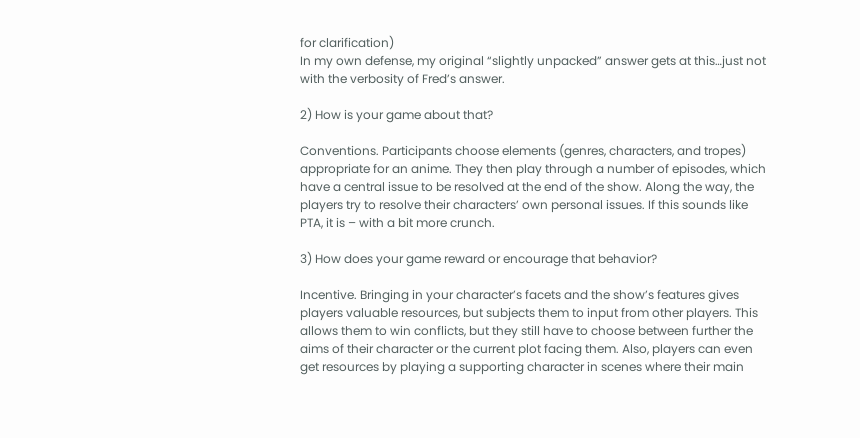for clarification)
In my own defense, my original “slightly unpacked” answer gets at this…just not with the verbosity of Fred’s answer.

2) How is your game about that?

Conventions. Participants choose elements (genres, characters, and tropes) appropriate for an anime. They then play through a number of episodes, which have a central issue to be resolved at the end of the show. Along the way, the players try to resolve their characters’ own personal issues. If this sounds like PTA, it is – with a bit more crunch.

3) How does your game reward or encourage that behavior?

Incentive. Bringing in your character’s facets and the show’s features gives players valuable resources, but subjects them to input from other players. This allows them to win conflicts, but they still have to choose between further the aims of their character or the current plot facing them. Also, players can even get resources by playing a supporting character in scenes where their main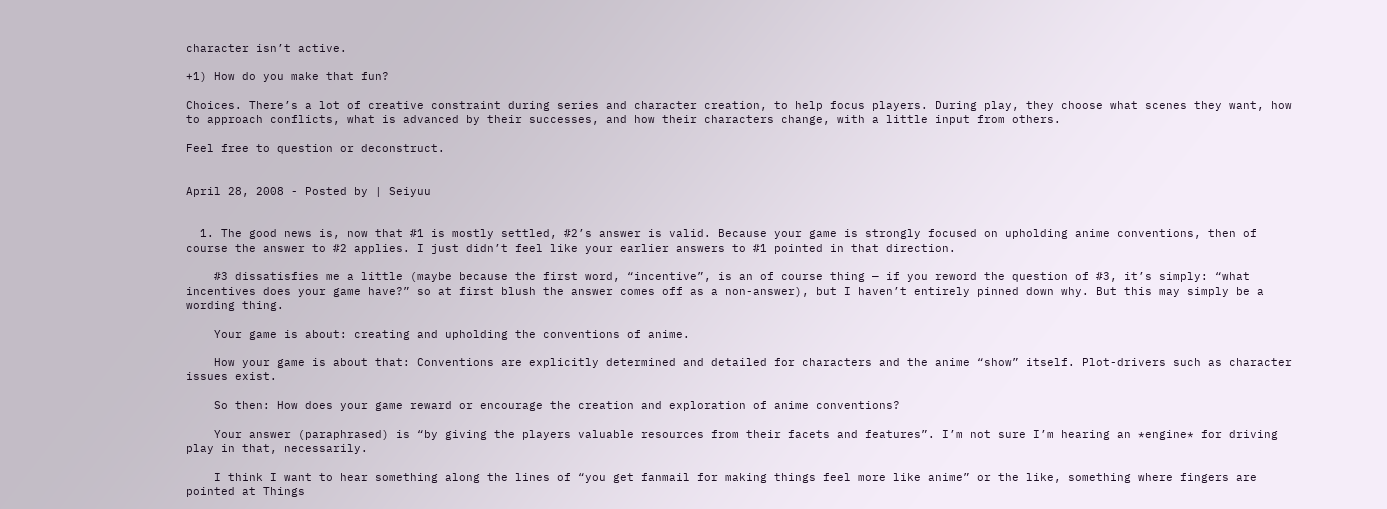character isn’t active.

+1) How do you make that fun?

Choices. There’s a lot of creative constraint during series and character creation, to help focus players. During play, they choose what scenes they want, how to approach conflicts, what is advanced by their successes, and how their characters change, with a little input from others.

Feel free to question or deconstruct.


April 28, 2008 - Posted by | Seiyuu


  1. The good news is, now that #1 is mostly settled, #2’s answer is valid. Because your game is strongly focused on upholding anime conventions, then of course the answer to #2 applies. I just didn’t feel like your earlier answers to #1 pointed in that direction.

    #3 dissatisfies me a little (maybe because the first word, “incentive”, is an of course thing — if you reword the question of #3, it’s simply: “what incentives does your game have?” so at first blush the answer comes off as a non-answer), but I haven’t entirely pinned down why. But this may simply be a wording thing.

    Your game is about: creating and upholding the conventions of anime.

    How your game is about that: Conventions are explicitly determined and detailed for characters and the anime “show” itself. Plot-drivers such as character issues exist.

    So then: How does your game reward or encourage the creation and exploration of anime conventions?

    Your answer (paraphrased) is “by giving the players valuable resources from their facets and features”. I’m not sure I’m hearing an *engine* for driving play in that, necessarily.

    I think I want to hear something along the lines of “you get fanmail for making things feel more like anime” or the like, something where fingers are pointed at Things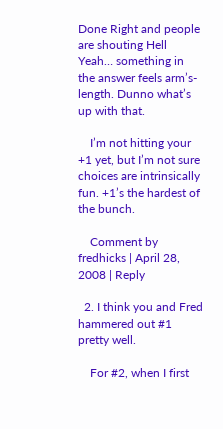Done Right and people are shouting Hell Yeah… something in the answer feels arm’s-length. Dunno what’s up with that.

    I’m not hitting your +1 yet, but I’m not sure choices are intrinsically fun. +1’s the hardest of the bunch.

    Comment by fredhicks | April 28, 2008 | Reply

  2. I think you and Fred hammered out #1 pretty well.

    For #2, when I first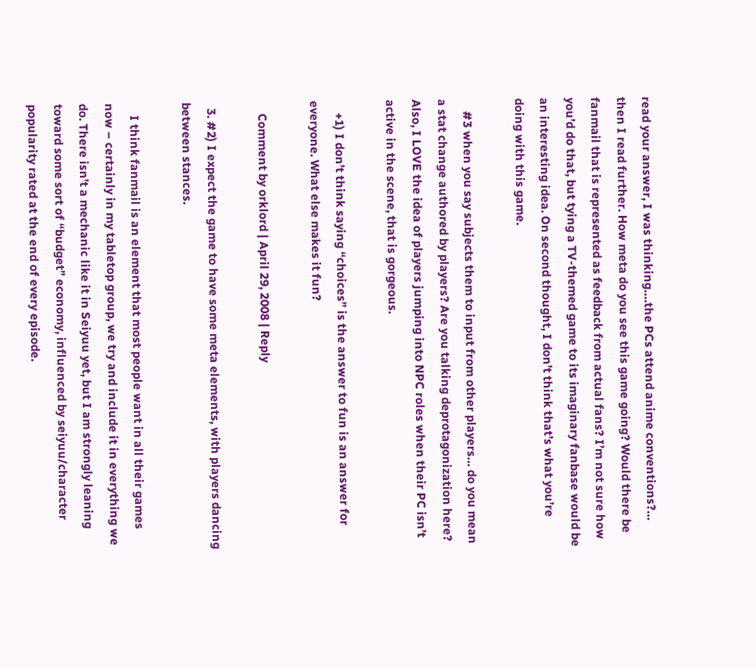read your answer, I was thinking….the PCs attend anime conventions?… then I read further. How meta do you see this game going? Would there be fanmail that is represented as feedback from actual fans? I’m not sure how you’d do that, but tying a TV-themed game to its imaginary fanbase would be an interesting idea. On second thought, I don’t think that’s what you’re doing with this game.

    #3 when you say subjects them to input from other players… do you mean a stat change authored by players? Are you talking deprotagonization here? Also, I LOVE the idea of players jumping into NPC roles when their PC isn’t active in the scene, that is gorgeous.

    +1) I don’t think saying “choices” is the answer to fun is an answer for everyone. What else makes it fun?

    Comment by orklord | April 29, 2008 | Reply

  3. #2) I expect the game to have some meta elements, with players dancing between stances.

    I think fanmail is an element that most people want in all their games now – certainly in my tabletop group, we try and include it in everything we do. There isn’t a mechanic like it in Seiyuu yet, but I am strongly leaning toward some sort of “budget” economy, influenced by seiyuu/character popularity rated at the end of every episode.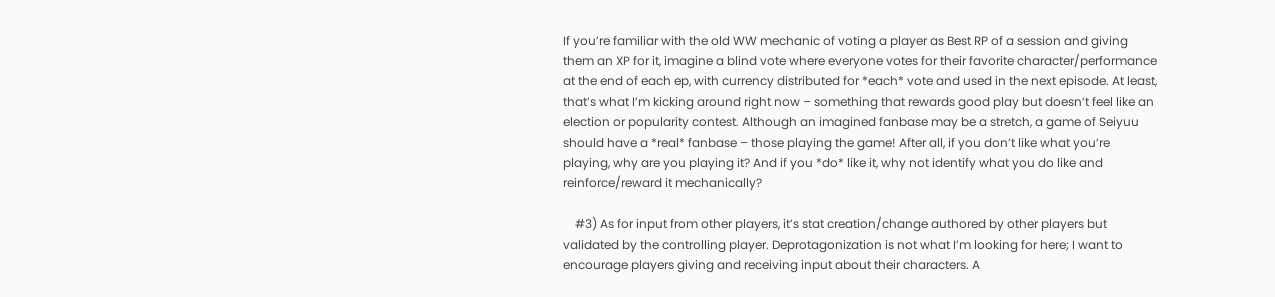If you’re familiar with the old WW mechanic of voting a player as Best RP of a session and giving them an XP for it, imagine a blind vote where everyone votes for their favorite character/performance at the end of each ep, with currency distributed for *each* vote and used in the next episode. At least, that’s what I’m kicking around right now – something that rewards good play but doesn’t feel like an election or popularity contest. Although an imagined fanbase may be a stretch, a game of Seiyuu should have a *real* fanbase – those playing the game! After all, if you don’t like what you’re playing, why are you playing it? And if you *do* like it, why not identify what you do like and reinforce/reward it mechanically?

    #3) As for input from other players, it’s stat creation/change authored by other players but validated by the controlling player. Deprotagonization is not what I’m looking for here; I want to encourage players giving and receiving input about their characters. A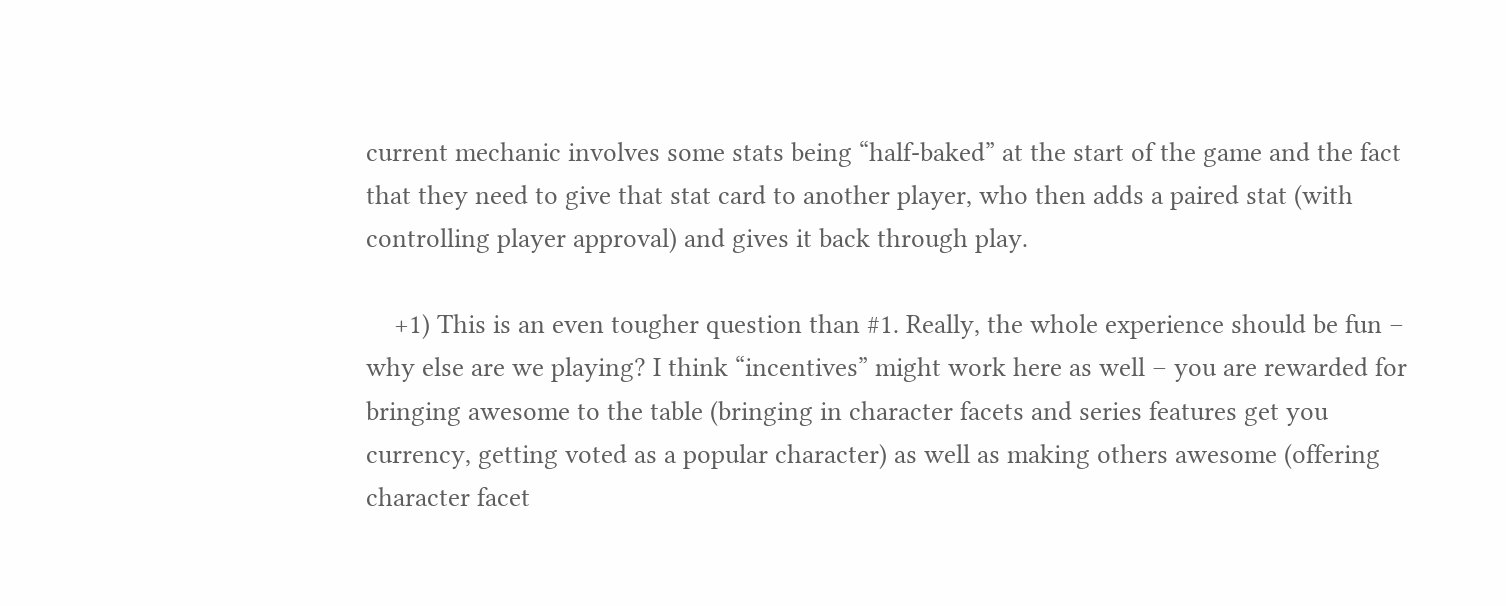current mechanic involves some stats being “half-baked” at the start of the game and the fact that they need to give that stat card to another player, who then adds a paired stat (with controlling player approval) and gives it back through play.

    +1) This is an even tougher question than #1. Really, the whole experience should be fun – why else are we playing? I think “incentives” might work here as well – you are rewarded for bringing awesome to the table (bringing in character facets and series features get you currency, getting voted as a popular character) as well as making others awesome (offering character facet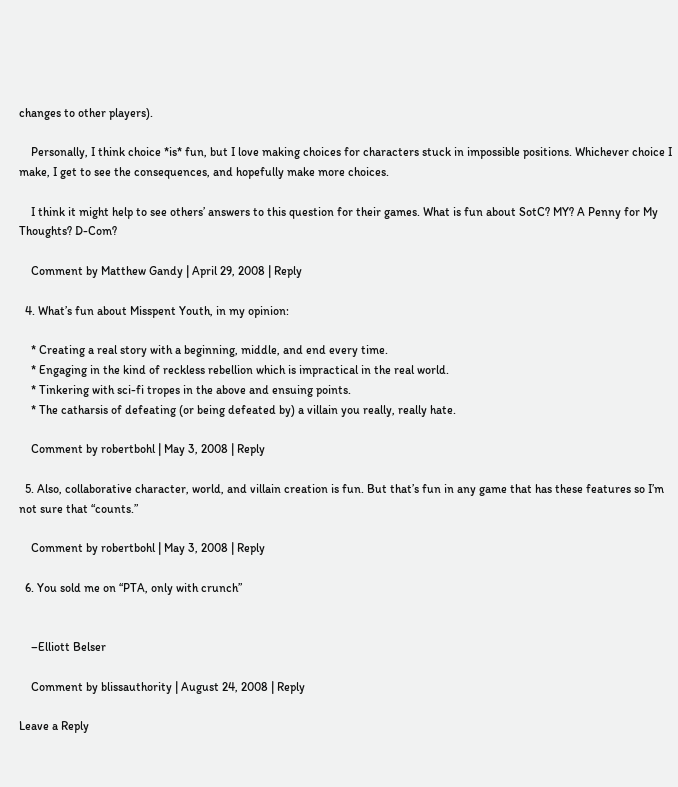changes to other players).

    Personally, I think choice *is* fun, but I love making choices for characters stuck in impossible positions. Whichever choice I make, I get to see the consequences, and hopefully make more choices.

    I think it might help to see others’ answers to this question for their games. What is fun about SotC? MY? A Penny for My Thoughts? D-Com?

    Comment by Matthew Gandy | April 29, 2008 | Reply

  4. What’s fun about Misspent Youth, in my opinion:

    * Creating a real story with a beginning, middle, and end every time.
    * Engaging in the kind of reckless rebellion which is impractical in the real world.
    * Tinkering with sci-fi tropes in the above and ensuing points.
    * The catharsis of defeating (or being defeated by) a villain you really, really hate.

    Comment by robertbohl | May 3, 2008 | Reply

  5. Also, collaborative character, world, and villain creation is fun. But that’s fun in any game that has these features so I’m not sure that “counts.”

    Comment by robertbohl | May 3, 2008 | Reply

  6. You sold me on “PTA, only with crunch”


    –Elliott Belser

    Comment by blissauthority | August 24, 2008 | Reply

Leave a Reply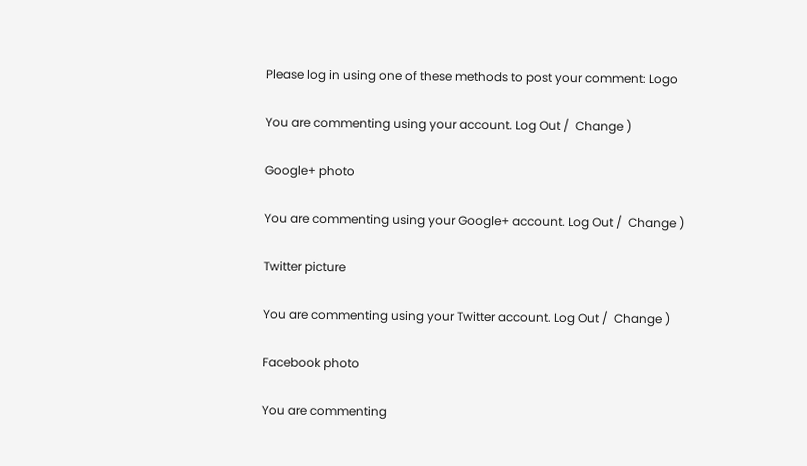Please log in using one of these methods to post your comment: Logo

You are commenting using your account. Log Out /  Change )

Google+ photo

You are commenting using your Google+ account. Log Out /  Change )

Twitter picture

You are commenting using your Twitter account. Log Out /  Change )

Facebook photo

You are commenting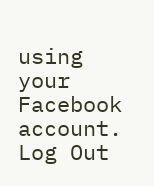using your Facebook account. Log Out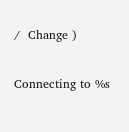/  Change )


Connecting to %s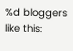%d bloggers like this: